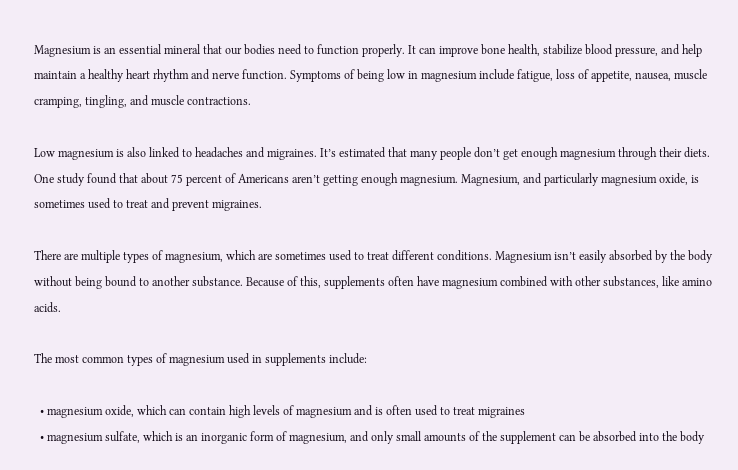Magnesium is an essential mineral that our bodies need to function properly. It can improve bone health, stabilize blood pressure, and help maintain a healthy heart rhythm and nerve function. Symptoms of being low in magnesium include fatigue, loss of appetite, nausea, muscle cramping, tingling, and muscle contractions.

Low magnesium is also linked to headaches and migraines. It’s estimated that many people don’t get enough magnesium through their diets. One study found that about 75 percent of Americans aren’t getting enough magnesium. Magnesium, and particularly magnesium oxide, is sometimes used to treat and prevent migraines.

There are multiple types of magnesium, which are sometimes used to treat different conditions. Magnesium isn’t easily absorbed by the body without being bound to another substance. Because of this, supplements often have magnesium combined with other substances, like amino acids.

The most common types of magnesium used in supplements include:

  • magnesium oxide, which can contain high levels of magnesium and is often used to treat migraines
  • magnesium sulfate, which is an inorganic form of magnesium, and only small amounts of the supplement can be absorbed into the body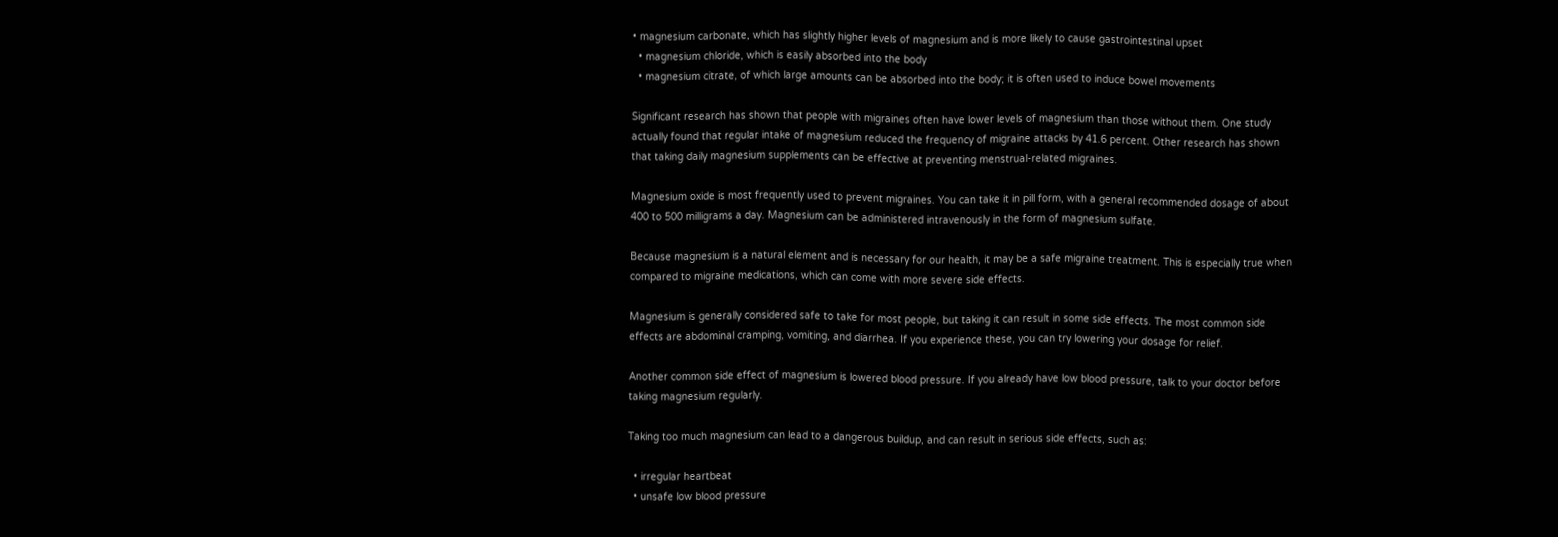• magnesium carbonate, which has slightly higher levels of magnesium and is more likely to cause gastrointestinal upset
  • magnesium chloride, which is easily absorbed into the body
  • magnesium citrate, of which large amounts can be absorbed into the body; it is often used to induce bowel movements

Significant research has shown that people with migraines often have lower levels of magnesium than those without them. One study actually found that regular intake of magnesium reduced the frequency of migraine attacks by 41.6 percent. Other research has shown that taking daily magnesium supplements can be effective at preventing menstrual-related migraines.

Magnesium oxide is most frequently used to prevent migraines. You can take it in pill form, with a general recommended dosage of about 400 to 500 milligrams a day. Magnesium can be administered intravenously in the form of magnesium sulfate.

Because magnesium is a natural element and is necessary for our health, it may be a safe migraine treatment. This is especially true when compared to migraine medications, which can come with more severe side effects.

Magnesium is generally considered safe to take for most people, but taking it can result in some side effects. The most common side effects are abdominal cramping, vomiting, and diarrhea. If you experience these, you can try lowering your dosage for relief.

Another common side effect of magnesium is lowered blood pressure. If you already have low blood pressure, talk to your doctor before taking magnesium regularly.

Taking too much magnesium can lead to a dangerous buildup, and can result in serious side effects, such as:

  • irregular heartbeat
  • unsafe low blood pressure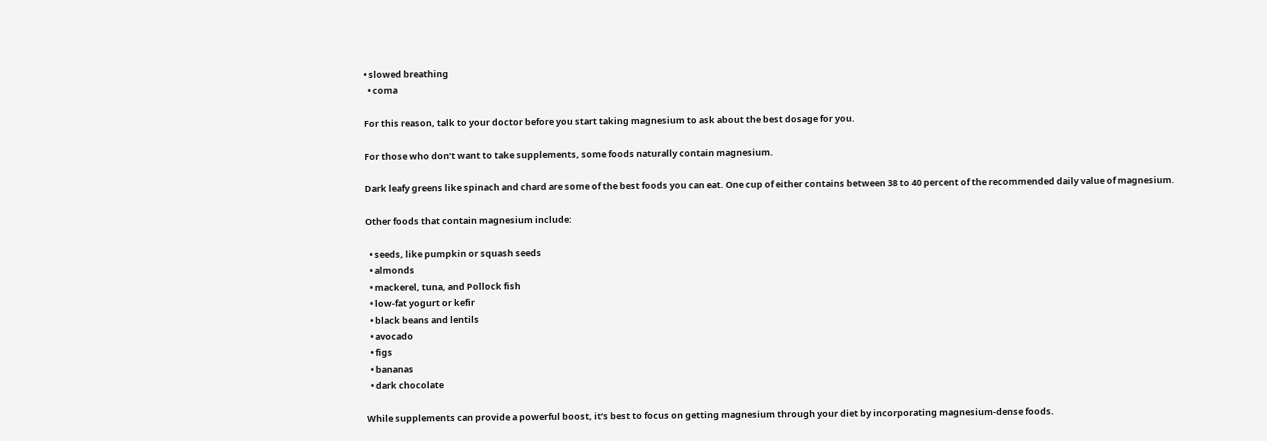• slowed breathing
  • coma

For this reason, talk to your doctor before you start taking magnesium to ask about the best dosage for you.

For those who don’t want to take supplements, some foods naturally contain magnesium.

Dark leafy greens like spinach and chard are some of the best foods you can eat. One cup of either contains between 38 to 40 percent of the recommended daily value of magnesium.

Other foods that contain magnesium include:

  • seeds, like pumpkin or squash seeds
  • almonds
  • mackerel, tuna, and Pollock fish
  • low-fat yogurt or kefir
  • black beans and lentils
  • avocado
  • figs
  • bananas
  • dark chocolate

While supplements can provide a powerful boost, it’s best to focus on getting magnesium through your diet by incorporating magnesium-dense foods.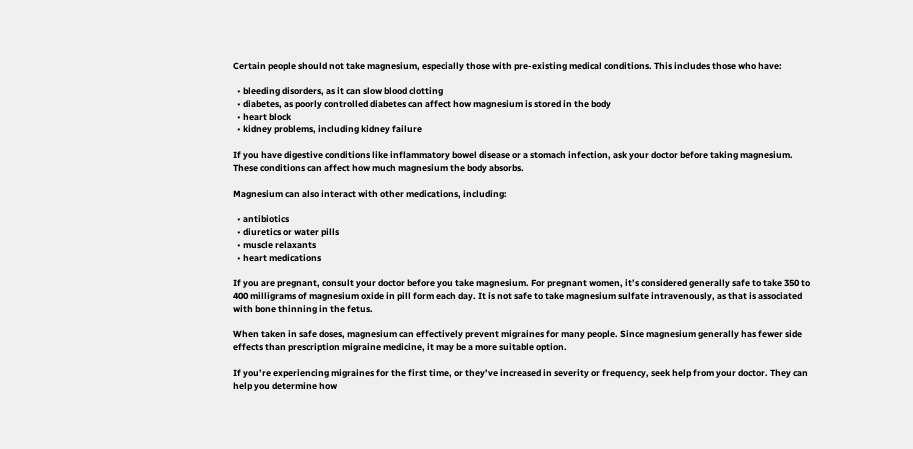Certain people should not take magnesium, especially those with pre-existing medical conditions. This includes those who have:

  • bleeding disorders, as it can slow blood clotting
  • diabetes, as poorly controlled diabetes can affect how magnesium is stored in the body
  • heart block
  • kidney problems, including kidney failure

If you have digestive conditions like inflammatory bowel disease or a stomach infection, ask your doctor before taking magnesium. These conditions can affect how much magnesium the body absorbs.

Magnesium can also interact with other medications, including:

  • antibiotics
  • diuretics or water pills
  • muscle relaxants
  • heart medications

If you are pregnant, consult your doctor before you take magnesium. For pregnant women, it’s considered generally safe to take 350 to 400 milligrams of magnesium oxide in pill form each day. It is not safe to take magnesium sulfate intravenously, as that is associated with bone thinning in the fetus.

When taken in safe doses, magnesium can effectively prevent migraines for many people. Since magnesium generally has fewer side effects than prescription migraine medicine, it may be a more suitable option.

If you’re experiencing migraines for the first time, or they’ve increased in severity or frequency, seek help from your doctor. They can help you determine how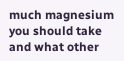much magnesium you should take and what other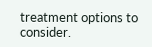treatment options to consider.